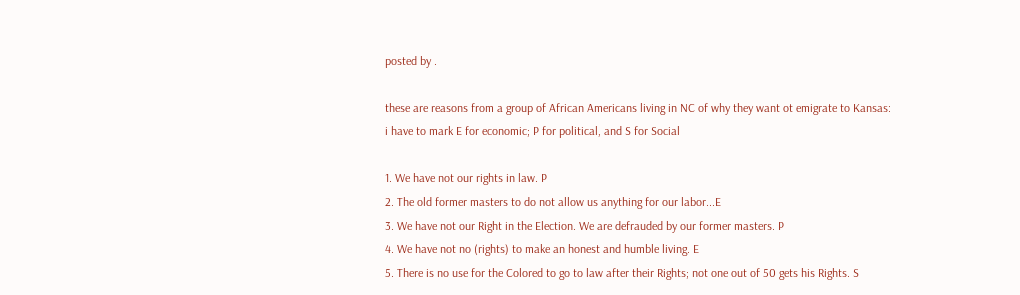posted by .

these are reasons from a group of African Americans living in NC of why they want ot emigrate to Kansas:
i have to mark E for economic; P for political, and S for Social

1. We have not our rights in law. P
2. The old former masters to do not allow us anything for our labor...E
3. We have not our Right in the Election. We are defrauded by our former masters. P
4. We have not no (rights) to make an honest and humble living. E
5. There is no use for the Colored to go to law after their Rights; not one out of 50 gets his Rights. S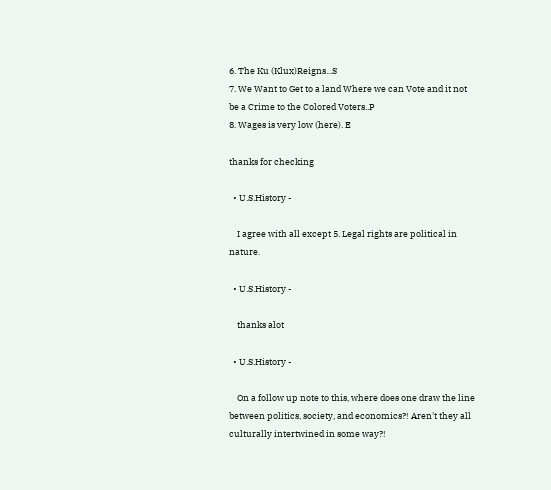6. The Ku (Klux)Reigns...S
7. We Want to Get to a land Where we can Vote and it not be a Crime to the Colored Voters..P
8. Wages is very low (here). E

thanks for checking

  • U.S.History -

    I agree with all except 5. Legal rights are political in nature.

  • U.S.History -

    thanks alot

  • U.S.History -

    On a follow up note to this, where does one draw the line between politics, society, and economics?! Aren't they all culturally intertwined in some way?!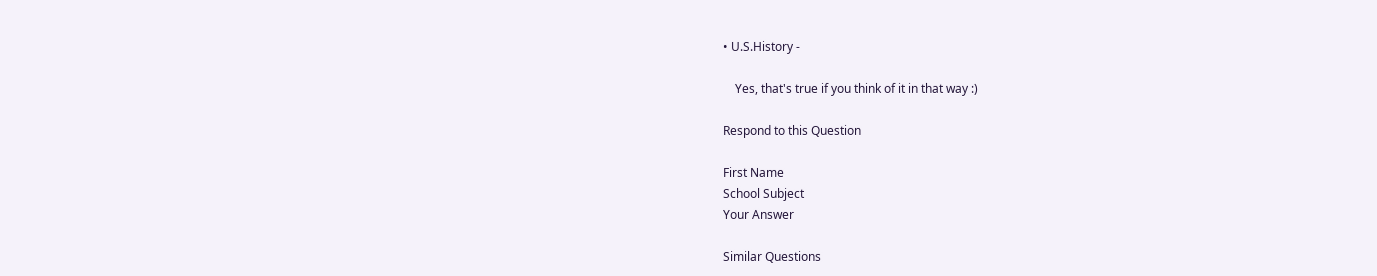• U.S.History -

    Yes, that's true if you think of it in that way :)

Respond to this Question

First Name
School Subject
Your Answer

Similar Questions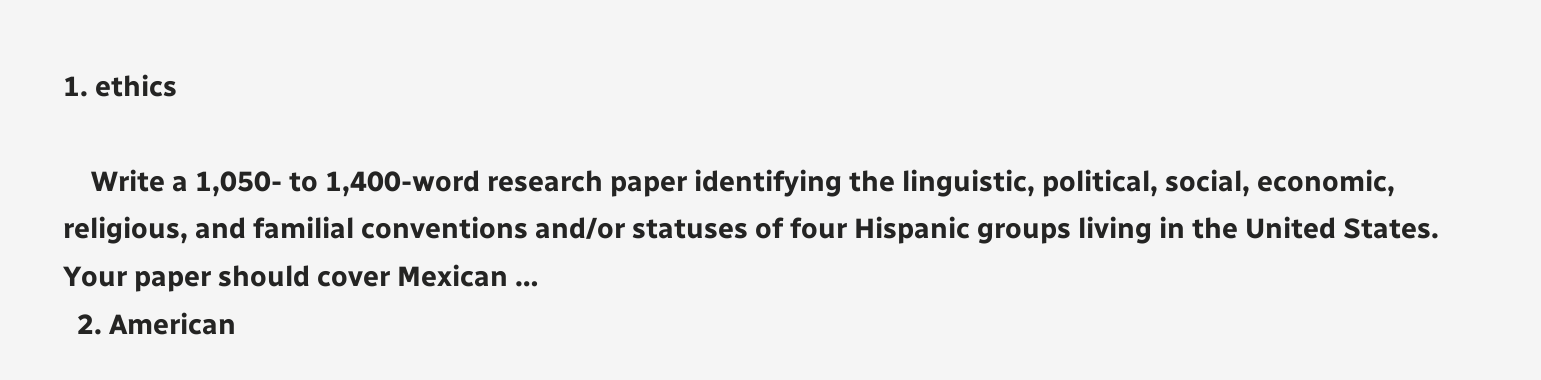1. ethics

    Write a 1,050- to 1,400-word research paper identifying the linguistic, political, social, economic, religious, and familial conventions and/or statuses of four Hispanic groups living in the United States. Your paper should cover Mexican …
  2. American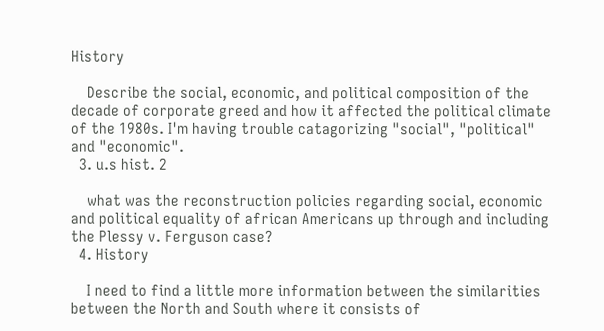History

    Describe the social, economic, and political composition of the decade of corporate greed and how it affected the political climate of the 1980s. I'm having trouble catagorizing "social", "political" and "economic".
  3. u.s hist. 2

    what was the reconstruction policies regarding social, economic and political equality of african Americans up through and including the Plessy v. Ferguson case?
  4. History

    I need to find a little more information between the similarities between the North and South where it consists of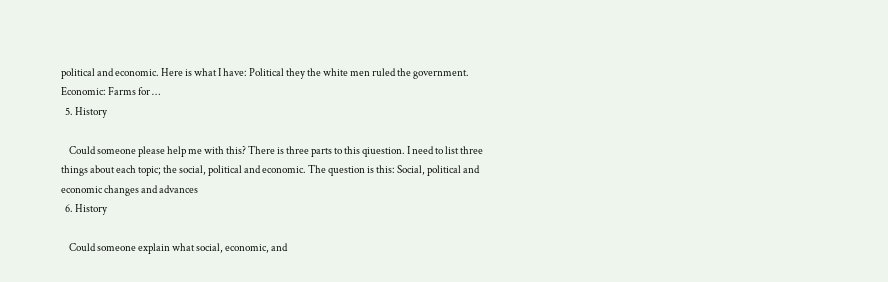political and economic. Here is what I have: Political they the white men ruled the government. Economic: Farms for …
  5. History

    Could someone please help me with this? There is three parts to this qiuestion. I need to list three things about each topic; the social, political and economic. The question is this: Social, political and economic changes and advances
  6. History

    Could someone explain what social, economic, and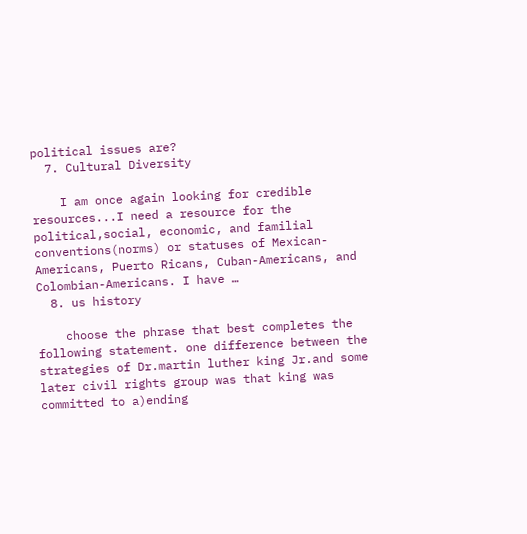political issues are?
  7. Cultural Diversity

    I am once again looking for credible resources...I need a resource for the political,social, economic, and familial conventions(norms) or statuses of Mexican-Americans, Puerto Ricans, Cuban-Americans, and Colombian-Americans. I have …
  8. us history

    choose the phrase that best completes the following statement. one difference between the strategies of Dr.martin luther king Jr.and some later civil rights group was that king was committed to a)ending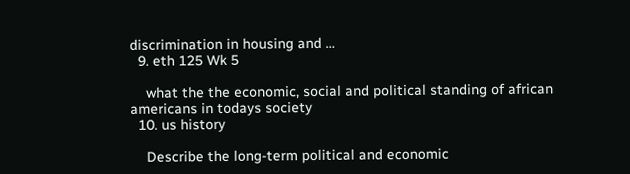discrimination in housing and …
  9. eth 125 Wk 5

    what the the economic, social and political standing of african americans in todays society
  10. us history

    Describe the long-term political and economic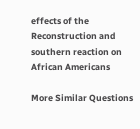effects of the Reconstruction and southern reaction on African Americans

More Similar Questions